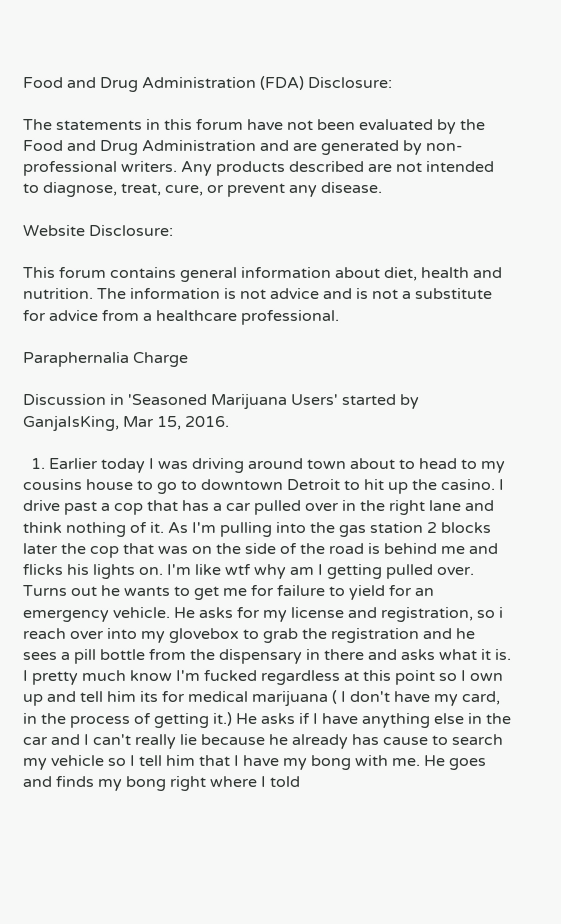Food and Drug Administration (FDA) Disclosure:

The statements in this forum have not been evaluated by the Food and Drug Administration and are generated by non-professional writers. Any products described are not intended to diagnose, treat, cure, or prevent any disease.

Website Disclosure:

This forum contains general information about diet, health and nutrition. The information is not advice and is not a substitute for advice from a healthcare professional.

Paraphernalia Charge

Discussion in 'Seasoned Marijuana Users' started by GanjaIsKing, Mar 15, 2016.

  1. Earlier today I was driving around town about to head to my cousins house to go to downtown Detroit to hit up the casino. I drive past a cop that has a car pulled over in the right lane and think nothing of it. As I'm pulling into the gas station 2 blocks later the cop that was on the side of the road is behind me and flicks his lights on. I'm like wtf why am I getting pulled over. Turns out he wants to get me for failure to yield for an emergency vehicle. He asks for my license and registration, so i reach over into my glovebox to grab the registration and he sees a pill bottle from the dispensary in there and asks what it is. I pretty much know I'm fucked regardless at this point so I own up and tell him its for medical marijuana ( I don't have my card, in the process of getting it.) He asks if I have anything else in the car and I can't really lie because he already has cause to search my vehicle so I tell him that I have my bong with me. He goes and finds my bong right where I told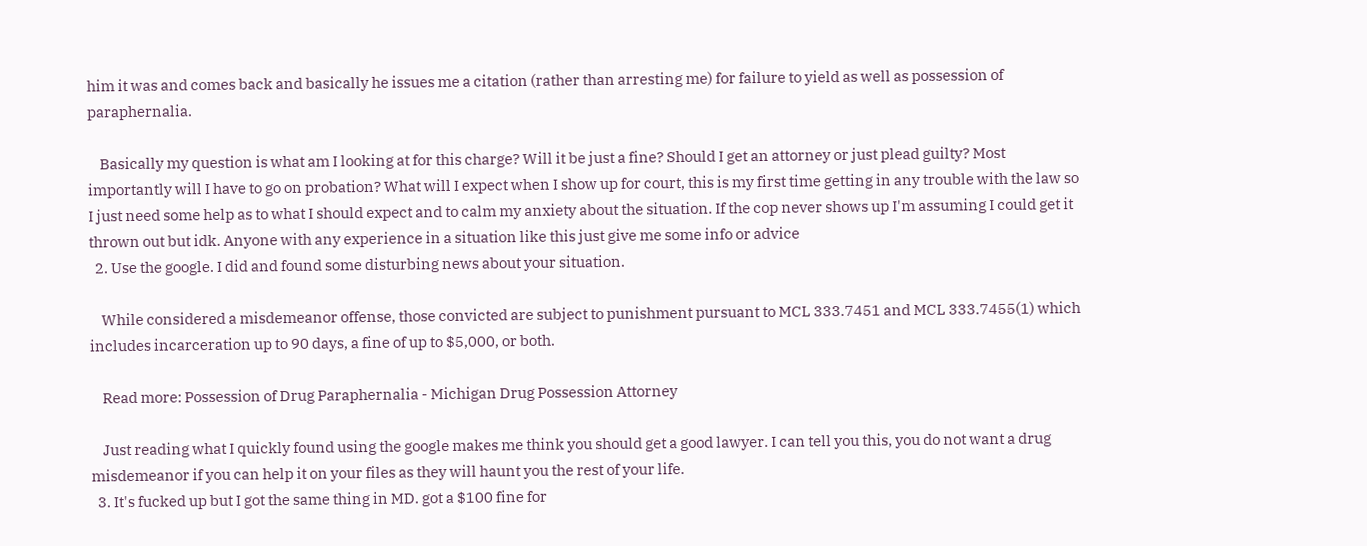him it was and comes back and basically he issues me a citation (rather than arresting me) for failure to yield as well as possession of paraphernalia.

    Basically my question is what am I looking at for this charge? Will it be just a fine? Should I get an attorney or just plead guilty? Most importantly will I have to go on probation? What will I expect when I show up for court, this is my first time getting in any trouble with the law so I just need some help as to what I should expect and to calm my anxiety about the situation. If the cop never shows up I'm assuming I could get it thrown out but idk. Anyone with any experience in a situation like this just give me some info or advice
  2. Use the google. I did and found some disturbing news about your situation.

    While considered a misdemeanor offense, those convicted are subject to punishment pursuant to MCL 333.7451 and MCL 333.7455(1) which includes incarceration up to 90 days, a fine of up to $5,000, or both.

    Read more: Possession of Drug Paraphernalia - Michigan Drug Possession Attorney

    Just reading what I quickly found using the google makes me think you should get a good lawyer. I can tell you this, you do not want a drug misdemeanor if you can help it on your files as they will haunt you the rest of your life.
  3. It's fucked up but I got the same thing in MD. got a $100 fine for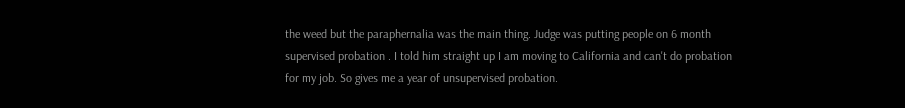the weed but the paraphernalia was the main thing. Judge was putting people on 6 month supervised probation . I told him straight up I am moving to California and can't do probation for my job. So gives me a year of unsupervised probation.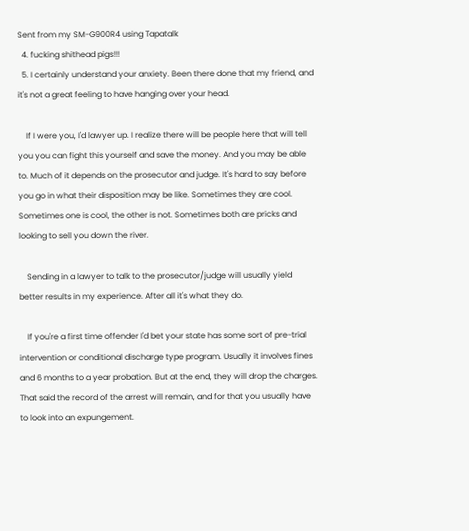Sent from my SM-G900R4 using Tapatalk
  4. fucking shithead pigs!!!
  5. I certainly understand your anxiety. Been there done that my friend, and it's not a great feeling to have hanging over your head.

    If I were you, I'd lawyer up. I realize there will be people here that will tell you you can fight this yourself and save the money. And you may be able to. Much of it depends on the prosecutor and judge. It's hard to say before you go in what their disposition may be like. Sometimes they are cool. Sometimes one is cool, the other is not. Sometimes both are pricks and looking to sell you down the river.

    Sending in a lawyer to talk to the prosecutor/judge will usually yield better results in my experience. After all it's what they do.

    If you're a first time offender I'd bet your state has some sort of pre-trial intervention or conditional discharge type program. Usually it involves fines and 6 months to a year probation. But at the end, they will drop the charges. That said the record of the arrest will remain, and for that you usually have to look into an expungement.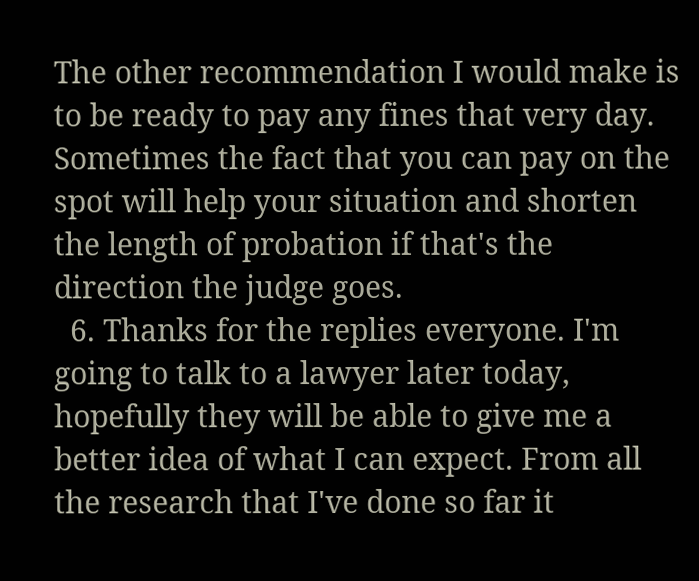The other recommendation I would make is to be ready to pay any fines that very day. Sometimes the fact that you can pay on the spot will help your situation and shorten the length of probation if that's the direction the judge goes.
  6. Thanks for the replies everyone. I'm going to talk to a lawyer later today, hopefully they will be able to give me a better idea of what I can expect. From all the research that I've done so far it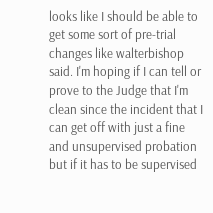looks like I should be able to get some sort of pre-trial changes like walterbishop said. I'm hoping if I can tell or prove to the Judge that I'm clean since the incident that I can get off with just a fine and unsupervised probation but if it has to be supervised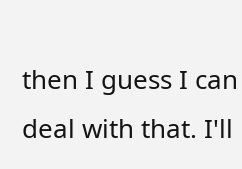then I guess I can deal with that. I'll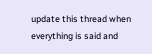update this thread when everything is said and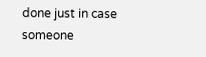done just in case someone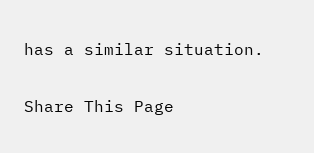has a similar situation.

Share This Page